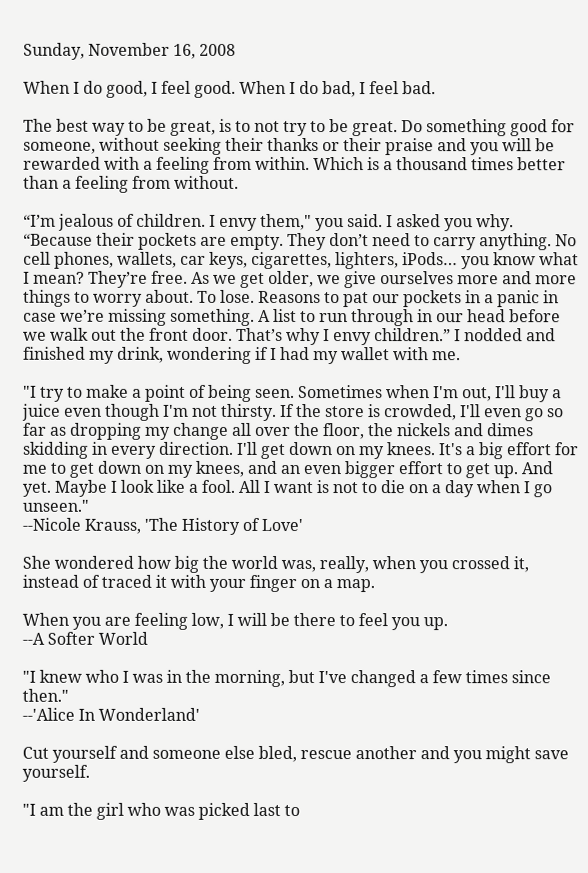Sunday, November 16, 2008

When I do good, I feel good. When I do bad, I feel bad.

The best way to be great, is to not try to be great. Do something good for someone, without seeking their thanks or their praise and you will be rewarded with a feeling from within. Which is a thousand times better than a feeling from without.

“I’m jealous of children. I envy them," you said. I asked you why. “Because their pockets are empty. They don’t need to carry anything. No cell phones, wallets, car keys, cigarettes, lighters, iPods… you know what I mean? They’re free. As we get older, we give ourselves more and more things to worry about. To lose. Reasons to pat our pockets in a panic in case we’re missing something. A list to run through in our head before we walk out the front door. That’s why I envy children.” I nodded and finished my drink, wondering if I had my wallet with me.

"I try to make a point of being seen. Sometimes when I'm out, I'll buy a juice even though I'm not thirsty. If the store is crowded, I'll even go so far as dropping my change all over the floor, the nickels and dimes skidding in every direction. I'll get down on my knees. It's a big effort for me to get down on my knees, and an even bigger effort to get up. And yet. Maybe I look like a fool. All I want is not to die on a day when I go unseen."
--Nicole Krauss, 'The History of Love'

She wondered how big the world was, really, when you crossed it, instead of traced it with your finger on a map.

When you are feeling low, I will be there to feel you up.
--A Softer World

"I knew who I was in the morning, but I've changed a few times since then."
--'Alice In Wonderland'

Cut yourself and someone else bled, rescue another and you might save yourself.

"I am the girl who was picked last to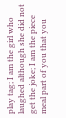play tag; I am the girl who laughed although she did not get the joke; I am the piece meal part of you that you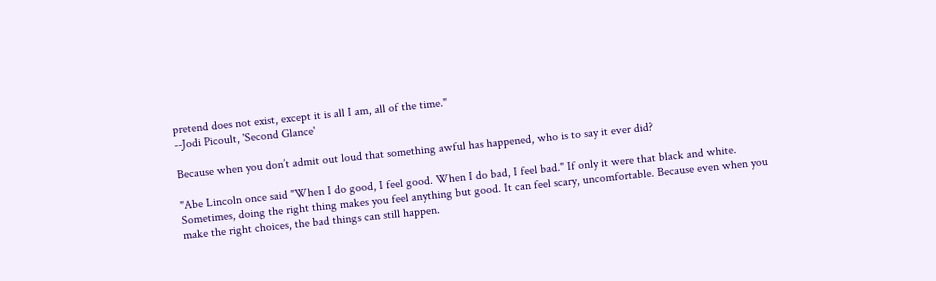pretend does not exist, except it is all I am, all of the time."
--Jodi Picoult, 'Second Glance'

Because when you don’t admit out loud that something awful has happened, who is to say it ever did?

"Abe Lincoln once said "When I do good, I feel good. When I do bad, I feel bad." If only it were that black and white. Sometimes, doing the right thing makes you feel anything but good. It can feel scary, uncomfortable. Because even when you make the right choices, the bad things can still happen.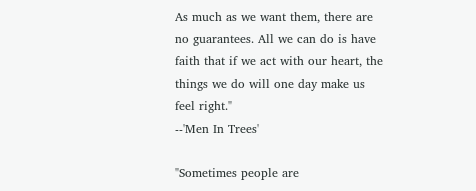As much as we want them, there are no guarantees. All we can do is have faith that if we act with our heart, the things we do will one day make us feel right."
--'Men In Trees'

"Sometimes people are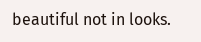beautiful not in looks.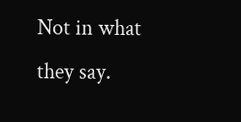Not in what they say.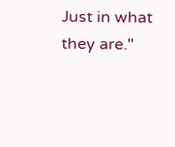Just in what they are."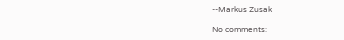--Markus Zusak

No comments: